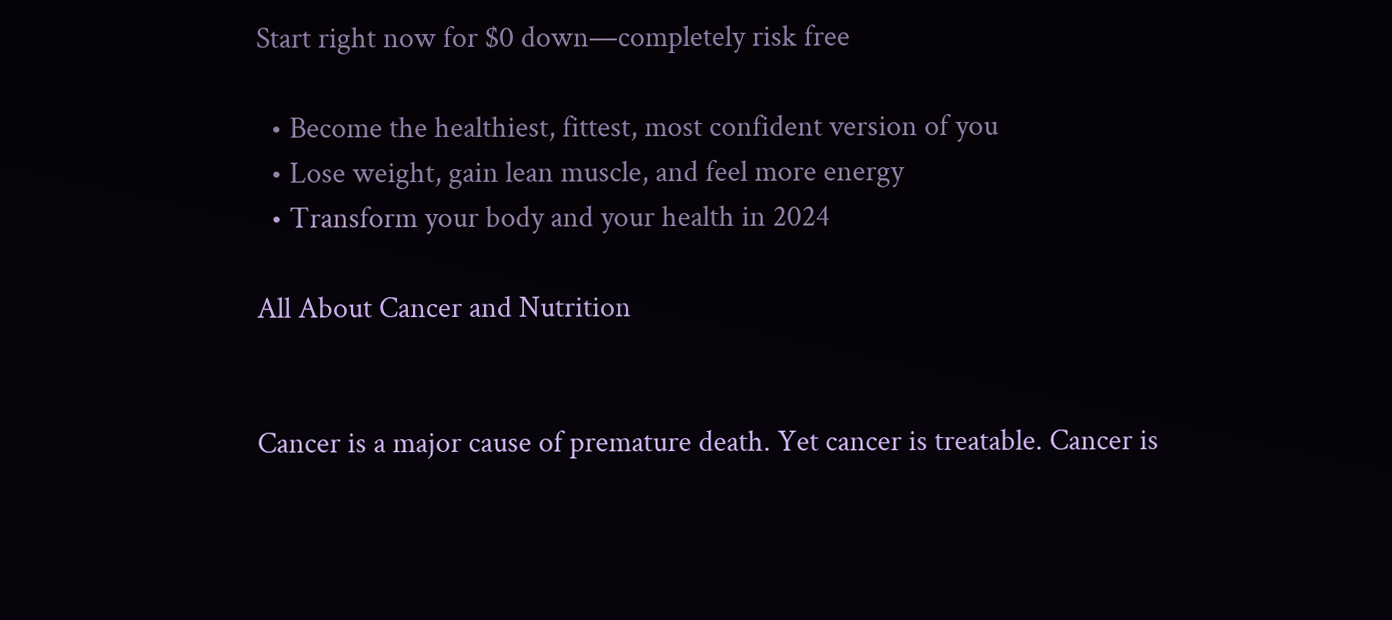Start right now for $0 down—completely risk free

  • Become the healthiest, fittest, most confident version of you
  • Lose weight, gain lean muscle, and feel more energy
  • Transform your body and your health in 2024

All About Cancer and Nutrition


Cancer is a major cause of premature death. Yet cancer is treatable. Cancer is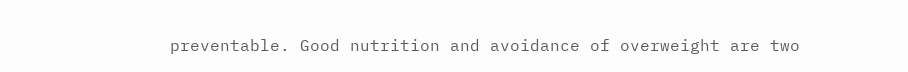preventable. Good nutrition and avoidance of overweight are two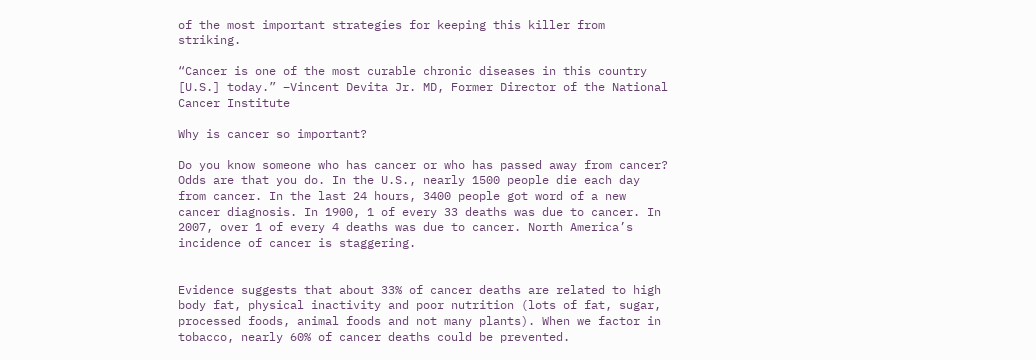of the most important strategies for keeping this killer from striking.

“Cancer is one of the most curable chronic diseases in this country [U.S.] today.” –Vincent Devita Jr. MD, Former Director of the National Cancer Institute

Why is cancer so important?

Do you know someone who has cancer or who has passed away from cancer? Odds are that you do. In the U.S., nearly 1500 people die each day from cancer. In the last 24 hours, 3400 people got word of a new cancer diagnosis. In 1900, 1 of every 33 deaths was due to cancer. In 2007, over 1 of every 4 deaths was due to cancer. North America’s incidence of cancer is staggering.


Evidence suggests that about 33% of cancer deaths are related to high body fat, physical inactivity and poor nutrition (lots of fat, sugar, processed foods, animal foods and not many plants). When we factor in tobacco, nearly 60% of cancer deaths could be prevented.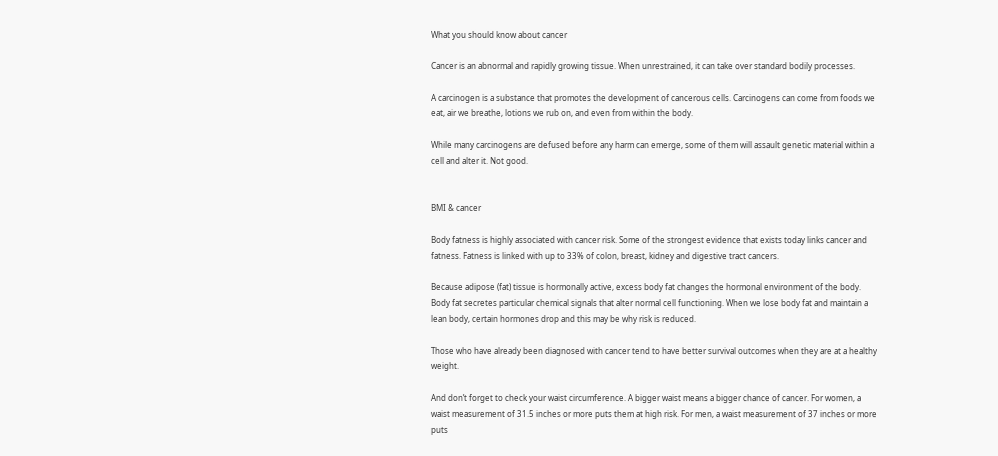What you should know about cancer

Cancer is an abnormal and rapidly growing tissue. When unrestrained, it can take over standard bodily processes.

A carcinogen is a substance that promotes the development of cancerous cells. Carcinogens can come from foods we eat, air we breathe, lotions we rub on, and even from within the body.

While many carcinogens are defused before any harm can emerge, some of them will assault genetic material within a cell and alter it. Not good.


BMI & cancer

Body fatness is highly associated with cancer risk. Some of the strongest evidence that exists today links cancer and fatness. Fatness is linked with up to 33% of colon, breast, kidney and digestive tract cancers.

Because adipose (fat) tissue is hormonally active, excess body fat changes the hormonal environment of the body. Body fat secretes particular chemical signals that alter normal cell functioning. When we lose body fat and maintain a lean body, certain hormones drop and this may be why risk is reduced.

Those who have already been diagnosed with cancer tend to have better survival outcomes when they are at a healthy weight.

And don’t forget to check your waist circumference. A bigger waist means a bigger chance of cancer. For women, a waist measurement of 31.5 inches or more puts them at high risk. For men, a waist measurement of 37 inches or more puts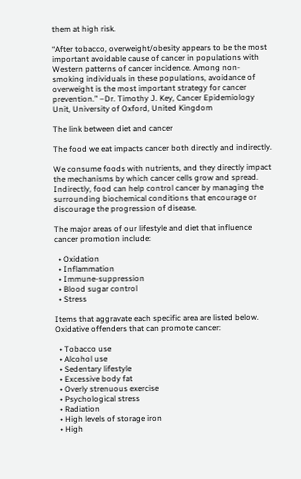them at high risk.

“After tobacco, overweight/obesity appears to be the most important avoidable cause of cancer in populations with Western patterns of cancer incidence. Among non-smoking individuals in these populations, avoidance of overweight is the most important strategy for cancer prevention.” –Dr. Timothy J. Key, Cancer Epidemiology Unit, University of Oxford, United Kingdom

The link between diet and cancer

The food we eat impacts cancer both directly and indirectly.

We consume foods with nutrients, and they directly impact the mechanisms by which cancer cells grow and spread. Indirectly, food can help control cancer by managing the surrounding biochemical conditions that encourage or discourage the progression of disease.

The major areas of our lifestyle and diet that influence cancer promotion include:

  • Oxidation
  • Inflammation
  • Immune-suppression
  • Blood sugar control
  • Stress

Items that aggravate each specific area are listed below. Oxidative offenders that can promote cancer:

  • Tobacco use
  • Alcohol use
  • Sedentary lifestyle
  • Excessive body fat
  • Overly strenuous exercise
  • Psychological stress
  • Radiation
  • High levels of storage iron
  • High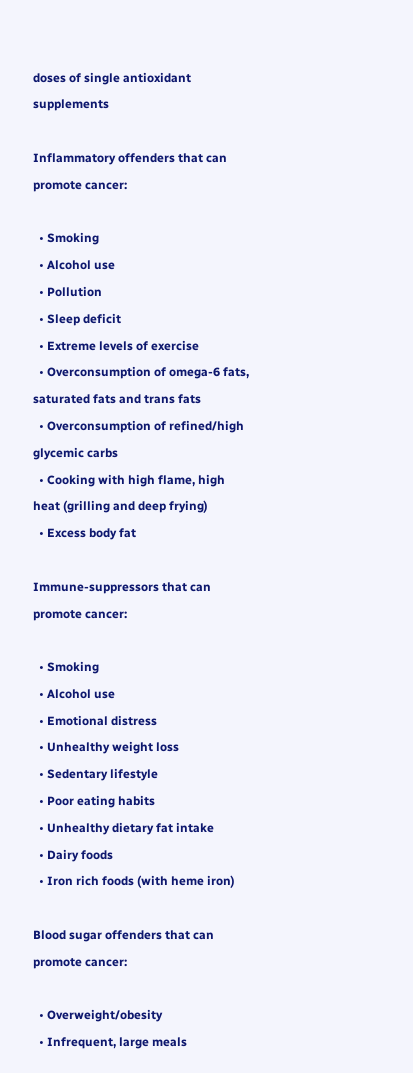doses of single antioxidant supplements

Inflammatory offenders that can promote cancer:

  • Smoking
  • Alcohol use
  • Pollution
  • Sleep deficit
  • Extreme levels of exercise
  • Overconsumption of omega-6 fats, saturated fats and trans fats
  • Overconsumption of refined/high glycemic carbs
  • Cooking with high flame, high heat (grilling and deep frying)
  • Excess body fat

Immune-suppressors that can promote cancer:

  • Smoking
  • Alcohol use
  • Emotional distress
  • Unhealthy weight loss
  • Sedentary lifestyle
  • Poor eating habits
  • Unhealthy dietary fat intake
  • Dairy foods
  • Iron rich foods (with heme iron)

Blood sugar offenders that can promote cancer:

  • Overweight/obesity
  • Infrequent, large meals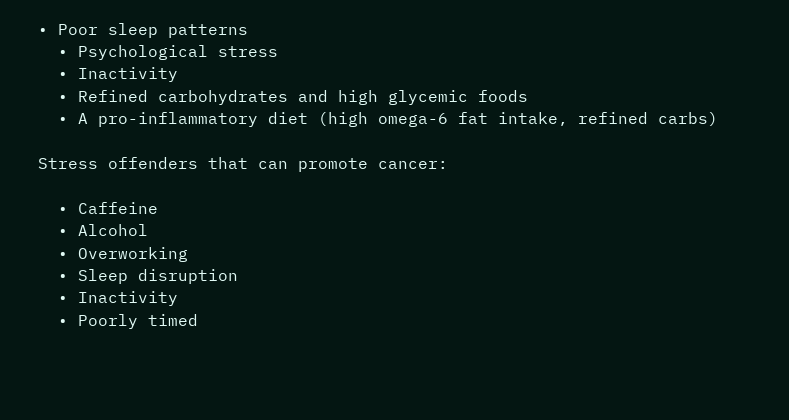• Poor sleep patterns
  • Psychological stress
  • Inactivity
  • Refined carbohydrates and high glycemic foods
  • A pro-inflammatory diet (high omega-6 fat intake, refined carbs)

Stress offenders that can promote cancer:

  • Caffeine
  • Alcohol
  • Overworking
  • Sleep disruption
  • Inactivity
  • Poorly timed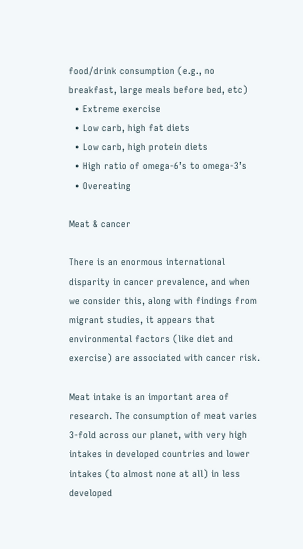food/drink consumption (e.g., no breakfast, large meals before bed, etc)
  • Extreme exercise
  • Low carb, high fat diets
  • Low carb, high protein diets
  • High ratio of omega-6’s to omega-3’s
  • Overeating

Meat & cancer

There is an enormous international disparity in cancer prevalence, and when we consider this, along with findings from migrant studies, it appears that environmental factors (like diet and exercise) are associated with cancer risk.

Meat intake is an important area of research. The consumption of meat varies 3-fold across our planet, with very high intakes in developed countries and lower intakes (to almost none at all) in less developed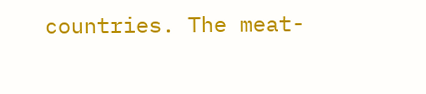countries. The meat-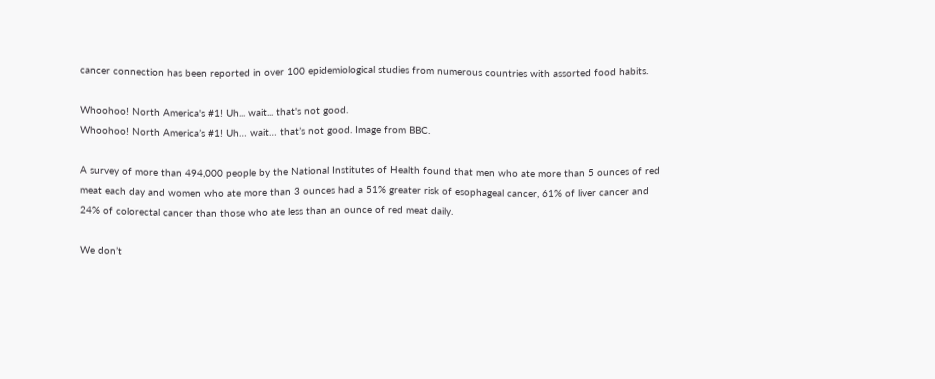cancer connection has been reported in over 100 epidemiological studies from numerous countries with assorted food habits.

Whoohoo! North America's #1! Uh... wait... that's not good.
Whoohoo! North America’s #1! Uh… wait… that’s not good. Image from BBC.

A survey of more than 494,000 people by the National Institutes of Health found that men who ate more than 5 ounces of red meat each day and women who ate more than 3 ounces had a 51% greater risk of esophageal cancer, 61% of liver cancer and 24% of colorectal cancer than those who ate less than an ounce of red meat daily.

We don’t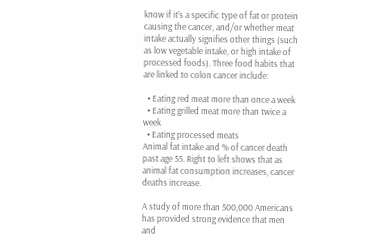know if it’s a specific type of fat or protein causing the cancer, and/or whether meat intake actually signifies other things (such as low vegetable intake, or high intake of processed foods). Three food habits that are linked to colon cancer include:

  • Eating red meat more than once a week
  • Eating grilled meat more than twice a week
  • Eating processed meats
Animal fat intake and % of cancer death past age 55. Right to left shows that as animal fat consumption increases, cancer deaths increase.

A study of more than 500,000 Americans has provided strong evidence that men and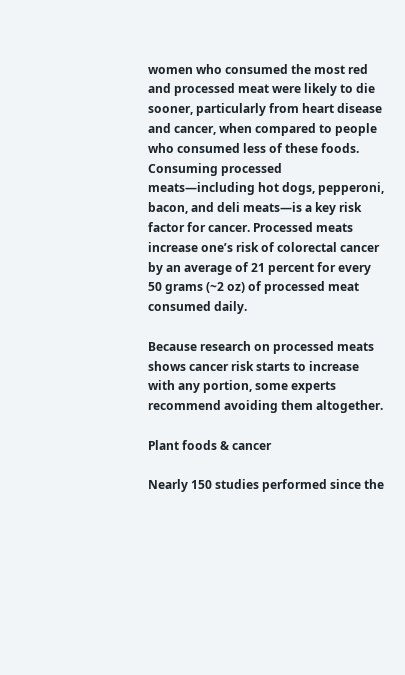women who consumed the most red and processed meat were likely to die sooner, particularly from heart disease and cancer, when compared to people who consumed less of these foods. Consuming processed meats—including hot dogs, pepperoni, bacon, and deli meats—is a key risk factor for cancer. Processed meats increase one’s risk of colorectal cancer by an average of 21 percent for every 50 grams (~2 oz) of processed meat consumed daily.

Because research on processed meats shows cancer risk starts to increase with any portion, some experts recommend avoiding them altogether.

Plant foods & cancer

Nearly 150 studies performed since the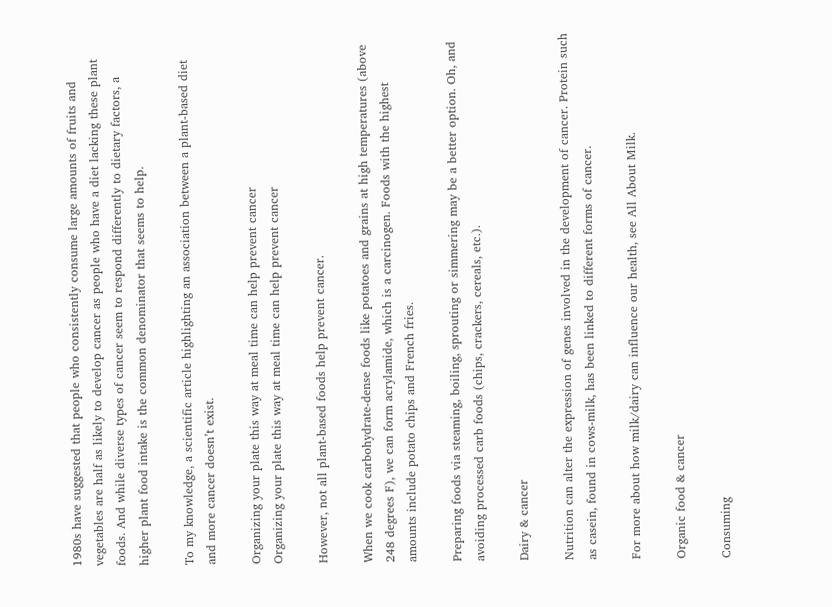1980s have suggested that people who consistently consume large amounts of fruits and vegetables are half as likely to develop cancer as people who have a diet lacking these plant foods. And while diverse types of cancer seem to respond differently to dietary factors, a higher plant food intake is the common denominator that seems to help.

To my knowledge, a scientific article highlighting an association between a plant-based diet and more cancer doesn’t exist.

Organizing your plate this way at meal time can help prevent cancer
Organizing your plate this way at meal time can help prevent cancer

However, not all plant-based foods help prevent cancer.

When we cook carbohydrate-dense foods like potatoes and grains at high temperatures (above 248 degrees F), we can form acrylamide, which is a carcinogen. Foods with the highest amounts include potato chips and French fries.

Preparing foods via steaming, boiling, sprouting or simmering may be a better option. Oh, and avoiding processed carb foods (chips, crackers, cereals, etc.).

Dairy & cancer

Nutrition can alter the expression of genes involved in the development of cancer. Protein such as casein, found in cows-milk, has been linked to different forms of cancer.

For more about how milk/dairy can influence our health, see All About Milk.

Organic food & cancer

Consuming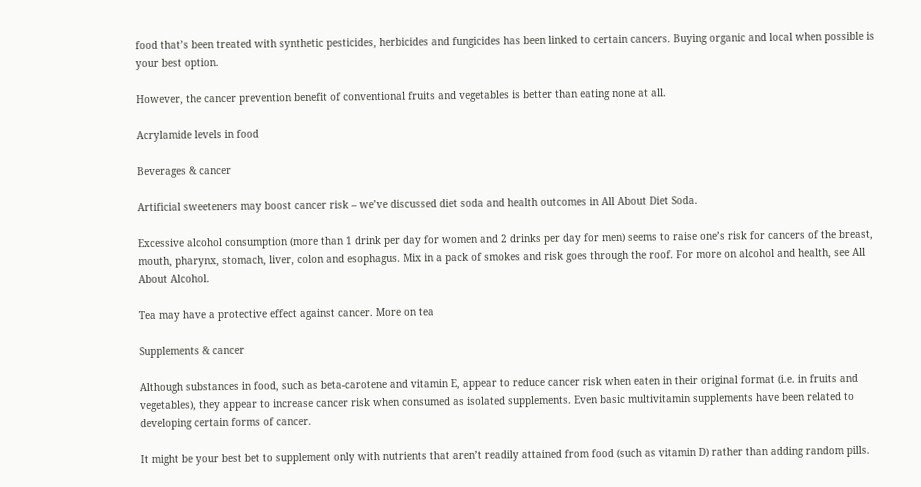food that’s been treated with synthetic pesticides, herbicides and fungicides has been linked to certain cancers. Buying organic and local when possible is your best option.

However, the cancer prevention benefit of conventional fruits and vegetables is better than eating none at all.

Acrylamide levels in food

Beverages & cancer

Artificial sweeteners may boost cancer risk – we’ve discussed diet soda and health outcomes in All About Diet Soda.

Excessive alcohol consumption (more than 1 drink per day for women and 2 drinks per day for men) seems to raise one’s risk for cancers of the breast, mouth, pharynx, stomach, liver, colon and esophagus. Mix in a pack of smokes and risk goes through the roof. For more on alcohol and health, see All About Alcohol.

Tea may have a protective effect against cancer. More on tea

Supplements & cancer

Although substances in food, such as beta-carotene and vitamin E, appear to reduce cancer risk when eaten in their original format (i.e. in fruits and vegetables), they appear to increase cancer risk when consumed as isolated supplements. Even basic multivitamin supplements have been related to developing certain forms of cancer.

It might be your best bet to supplement only with nutrients that aren’t readily attained from food (such as vitamin D) rather than adding random pills.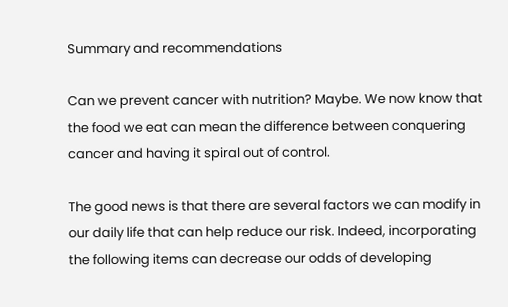Summary and recommendations

Can we prevent cancer with nutrition? Maybe. We now know that the food we eat can mean the difference between conquering cancer and having it spiral out of control.

The good news is that there are several factors we can modify in our daily life that can help reduce our risk. Indeed, incorporating the following items can decrease our odds of developing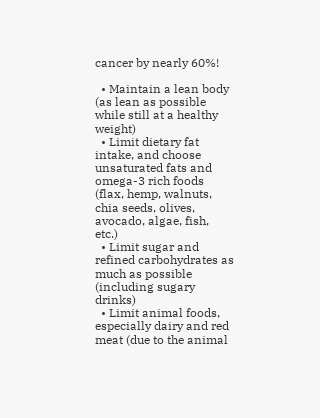cancer by nearly 60%!

  • Maintain a lean body (as lean as possible while still at a healthy weight)
  • Limit dietary fat intake, and choose unsaturated fats and omega-3 rich foods (flax, hemp, walnuts, chia seeds, olives, avocado, algae, fish, etc.)
  • Limit sugar and refined carbohydrates as much as possible (including sugary drinks)
  • Limit animal foods, especially dairy and red meat (due to the animal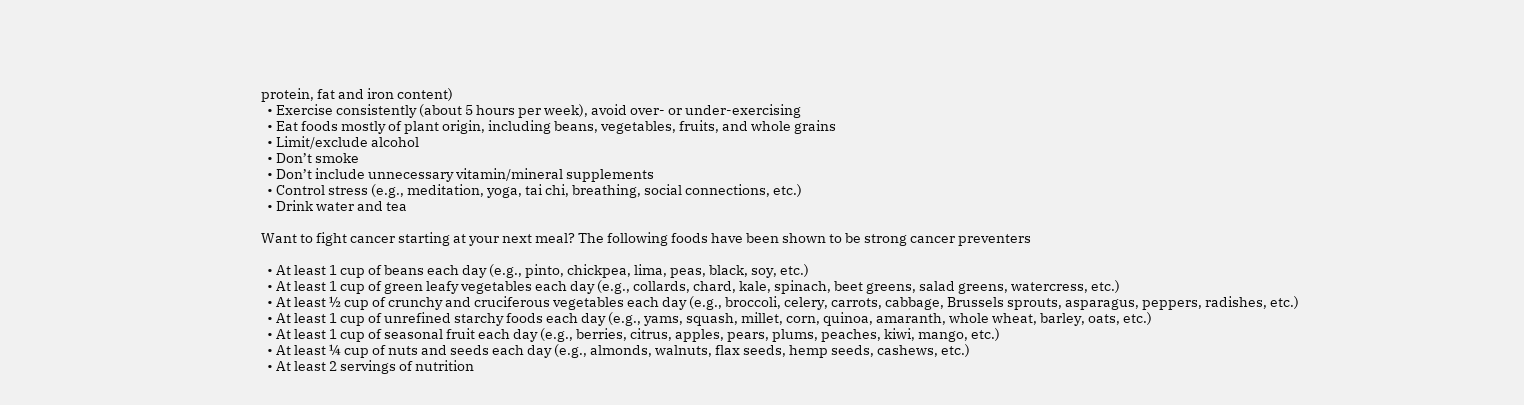protein, fat and iron content)
  • Exercise consistently (about 5 hours per week), avoid over- or under-exercising
  • Eat foods mostly of plant origin, including beans, vegetables, fruits, and whole grains
  • Limit/exclude alcohol
  • Don’t smoke
  • Don’t include unnecessary vitamin/mineral supplements
  • Control stress (e.g., meditation, yoga, tai chi, breathing, social connections, etc.)
  • Drink water and tea

Want to fight cancer starting at your next meal? The following foods have been shown to be strong cancer preventers

  • At least 1 cup of beans each day (e.g., pinto, chickpea, lima, peas, black, soy, etc.)
  • At least 1 cup of green leafy vegetables each day (e.g., collards, chard, kale, spinach, beet greens, salad greens, watercress, etc.)
  • At least ½ cup of crunchy and cruciferous vegetables each day (e.g., broccoli, celery, carrots, cabbage, Brussels sprouts, asparagus, peppers, radishes, etc.)
  • At least 1 cup of unrefined starchy foods each day (e.g., yams, squash, millet, corn, quinoa, amaranth, whole wheat, barley, oats, etc.)
  • At least 1 cup of seasonal fruit each day (e.g., berries, citrus, apples, pears, plums, peaches, kiwi, mango, etc.)
  • At least ¼ cup of nuts and seeds each day (e.g., almonds, walnuts, flax seeds, hemp seeds, cashews, etc.)
  • At least 2 servings of nutrition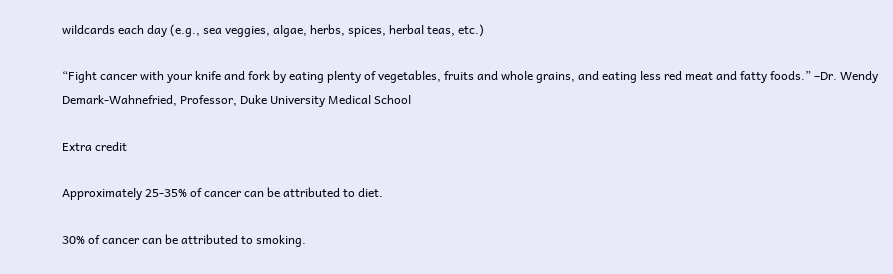wildcards each day (e.g., sea veggies, algae, herbs, spices, herbal teas, etc.)

“Fight cancer with your knife and fork by eating plenty of vegetables, fruits and whole grains, and eating less red meat and fatty foods.” –Dr. Wendy Demark-Wahnefried, Professor, Duke University Medical School

Extra credit

Approximately 25-35% of cancer can be attributed to diet.

30% of cancer can be attributed to smoking.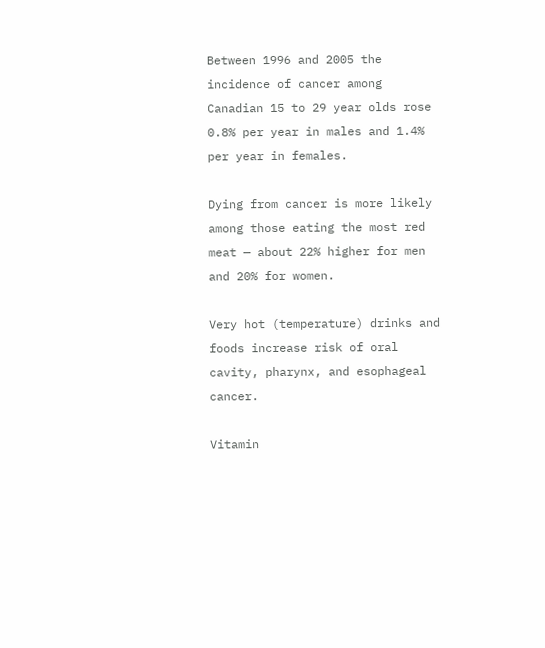Between 1996 and 2005 the incidence of cancer among Canadian 15 to 29 year olds rose 0.8% per year in males and 1.4% per year in females.

Dying from cancer is more likely among those eating the most red meat — about 22% higher for men and 20% for women.

Very hot (temperature) drinks and foods increase risk of oral cavity, pharynx, and esophageal cancer.

Vitamin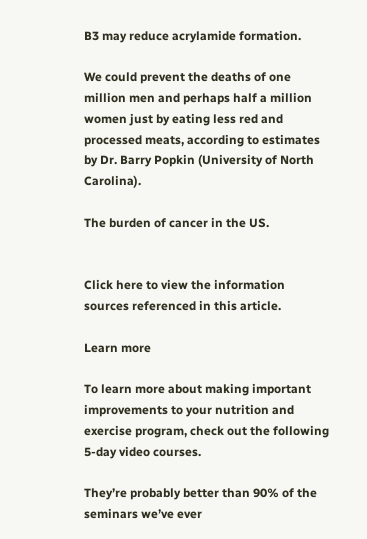B3 may reduce acrylamide formation.

We could prevent the deaths of one million men and perhaps half a million women just by eating less red and processed meats, according to estimates by Dr. Barry Popkin (University of North Carolina).

The burden of cancer in the US.


Click here to view the information sources referenced in this article.

Learn more

To learn more about making important improvements to your nutrition and exercise program, check out the following 5-day video courses.

They’re probably better than 90% of the seminars we’ve ever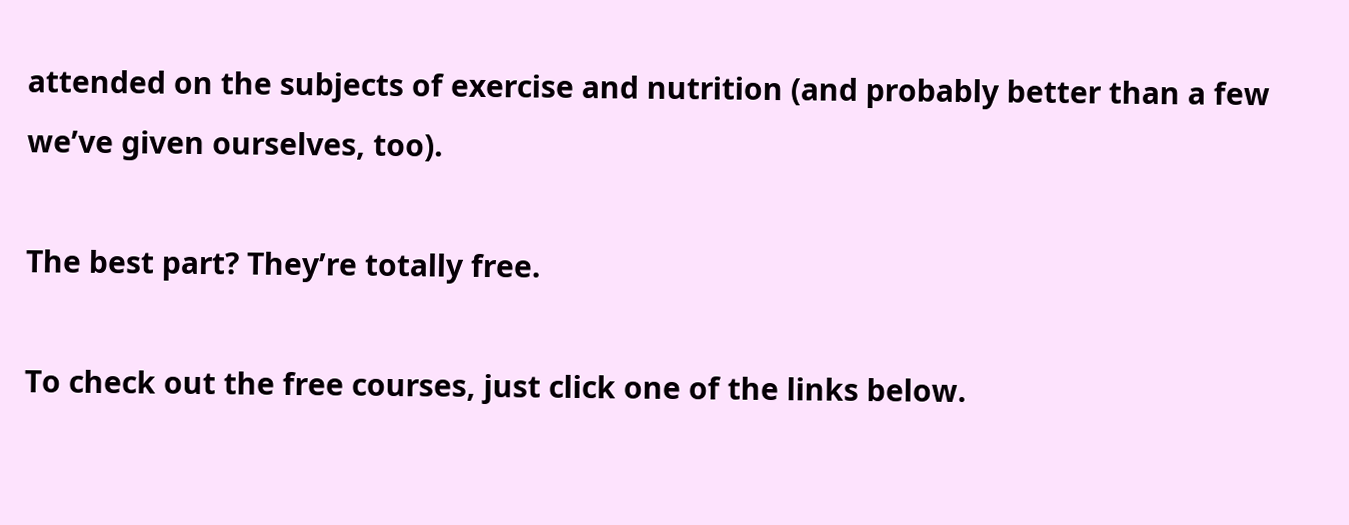attended on the subjects of exercise and nutrition (and probably better than a few we’ve given ourselves, too).

The best part? They’re totally free.

To check out the free courses, just click one of the links below.